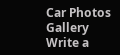Car Photos Gallery
Write a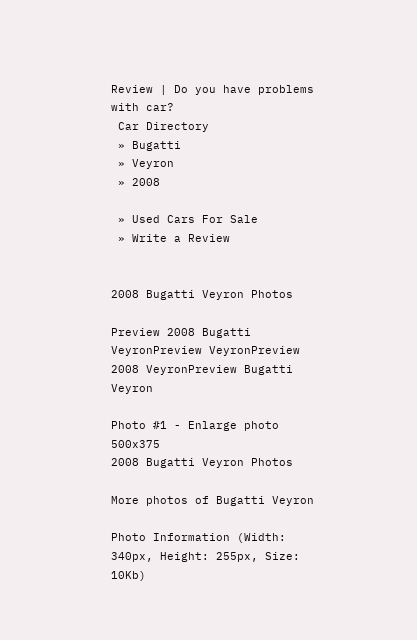Review | Do you have problems with car?
 Car Directory
 » Bugatti
 » Veyron
 » 2008

 » Used Cars For Sale
 » Write a Review


2008 Bugatti Veyron Photos

Preview 2008 Bugatti VeyronPreview VeyronPreview 2008 VeyronPreview Bugatti Veyron

Photo #1 - Enlarge photo 500x375
2008 Bugatti Veyron Photos

More photos of Bugatti Veyron

Photo Information (Width: 340px, Height: 255px, Size: 10Kb)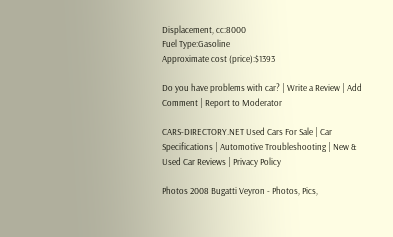Displacement, cc:8000
Fuel Type:Gasoline
Approximate cost (price):$1393

Do you have problems with car? | Write a Review | Add Comment | Report to Moderator

CARS-DIRECTORY.NET Used Cars For Sale | Car Specifications | Automotive Troubleshooting | New & Used Car Reviews | Privacy Policy

Photos 2008 Bugatti Veyron - Photos, Pics,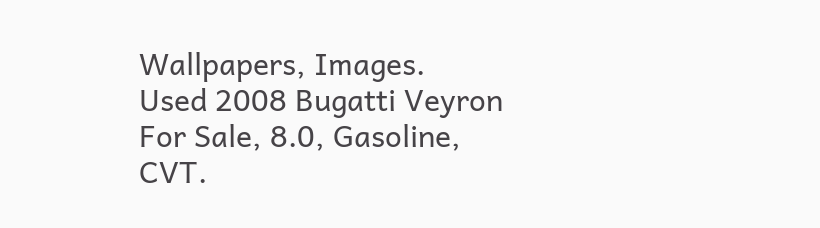Wallpapers, Images.
Used 2008 Bugatti Veyron For Sale, 8.0, Gasoline, CVT.